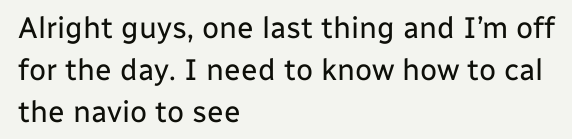Alright guys, one last thing and I’m off for the day. I need to know how to cal the navio to see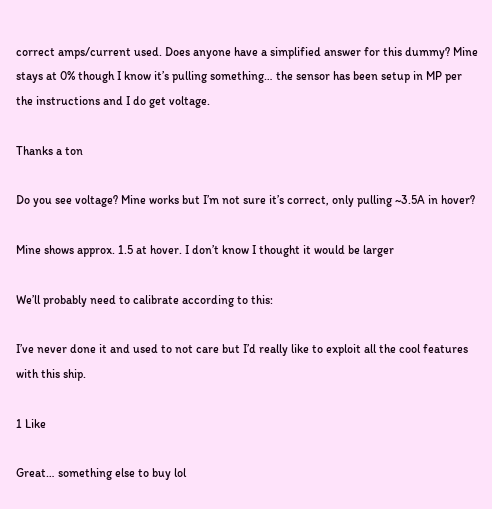correct amps/current used. Does anyone have a simplified answer for this dummy? Mine stays at 0% though I know it’s pulling something… the sensor has been setup in MP per the instructions and I do get voltage.

Thanks a ton

Do you see voltage? Mine works but I’m not sure it’s correct, only pulling ~3.5A in hover?

Mine shows approx. 1.5 at hover. I don’t know I thought it would be larger

We’ll probably need to calibrate according to this:

I’ve never done it and used to not care but I’d really like to exploit all the cool features with this ship.

1 Like

Great… something else to buy lol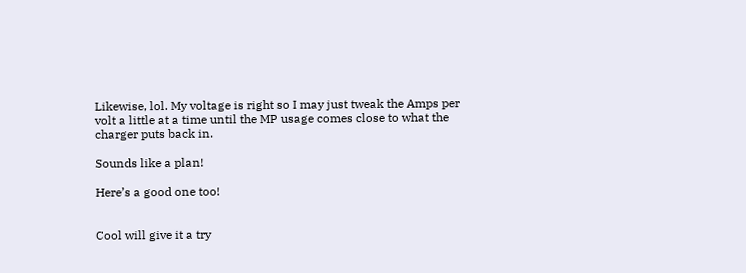Likewise, lol. My voltage is right so I may just tweak the Amps per volt a little at a time until the MP usage comes close to what the charger puts back in.

Sounds like a plan!

Here’s a good one too!


Cool will give it a try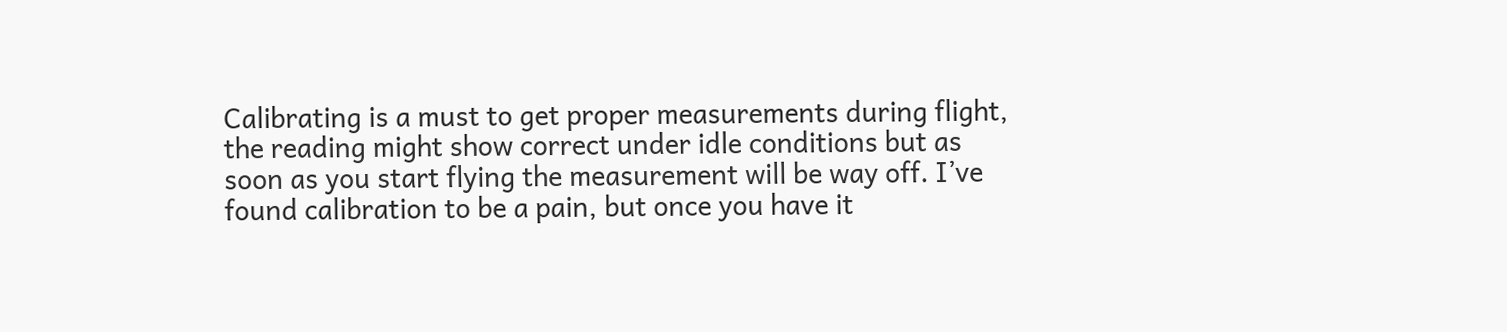Calibrating is a must to get proper measurements during flight, the reading might show correct under idle conditions but as soon as you start flying the measurement will be way off. I’ve found calibration to be a pain, but once you have it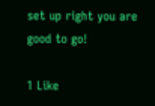set up right you are good to go!

1 Like